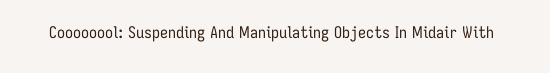Coooooool: Suspending And Manipulating Objects In Midair With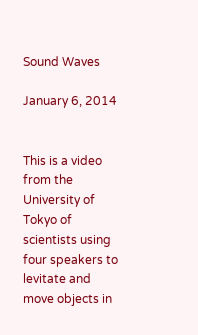Sound Waves

January 6, 2014


This is a video from the University of Tokyo of scientists using four speakers to levitate and move objects in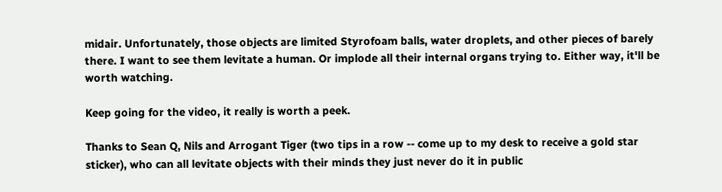midair. Unfortunately, those objects are limited Styrofoam balls, water droplets, and other pieces of barely there. I want to see them levitate a human. Or implode all their internal organs trying to. Either way, it'll be worth watching.

Keep going for the video, it really is worth a peek.

Thanks to Sean Q, Nils and Arrogant Tiger (two tips in a row -- come up to my desk to receive a gold star sticker), who can all levitate objects with their minds they just never do it in public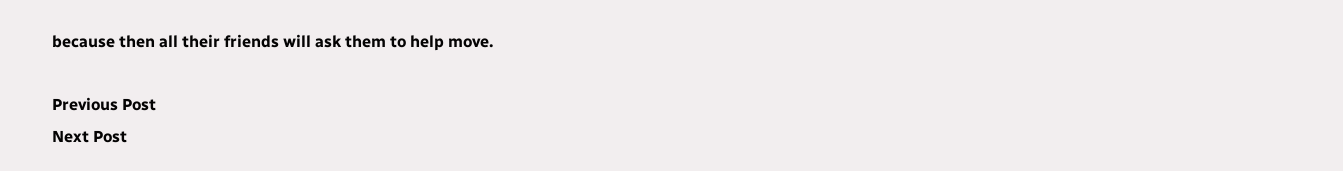because then all their friends will ask them to help move.

Previous Post
Next Post